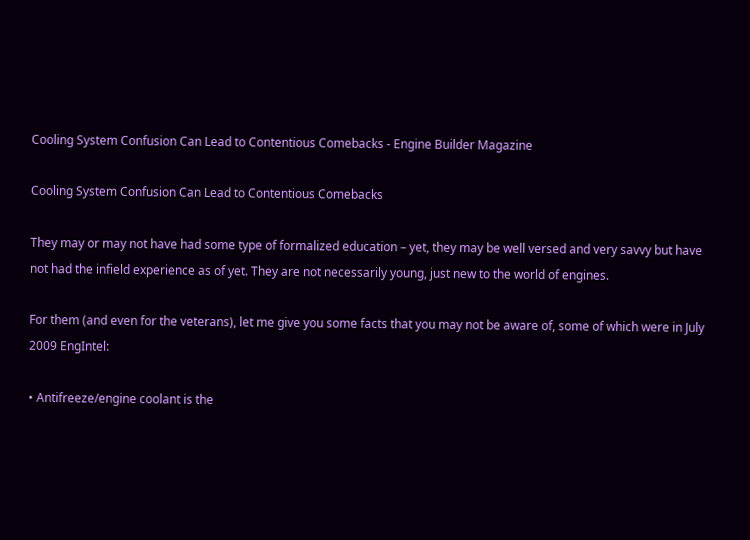Cooling System Confusion Can Lead to Contentious Comebacks - Engine Builder Magazine

Cooling System Confusion Can Lead to Contentious Comebacks

They may or may not have had some type of formalized education – yet, they may be well versed and very savvy but have not had the infield experience as of yet. They are not necessarily young, just new to the world of engines.

For them (and even for the veterans), let me give you some facts that you may not be aware of, some of which were in July 2009 EngIntel:

• Antifreeze/engine coolant is the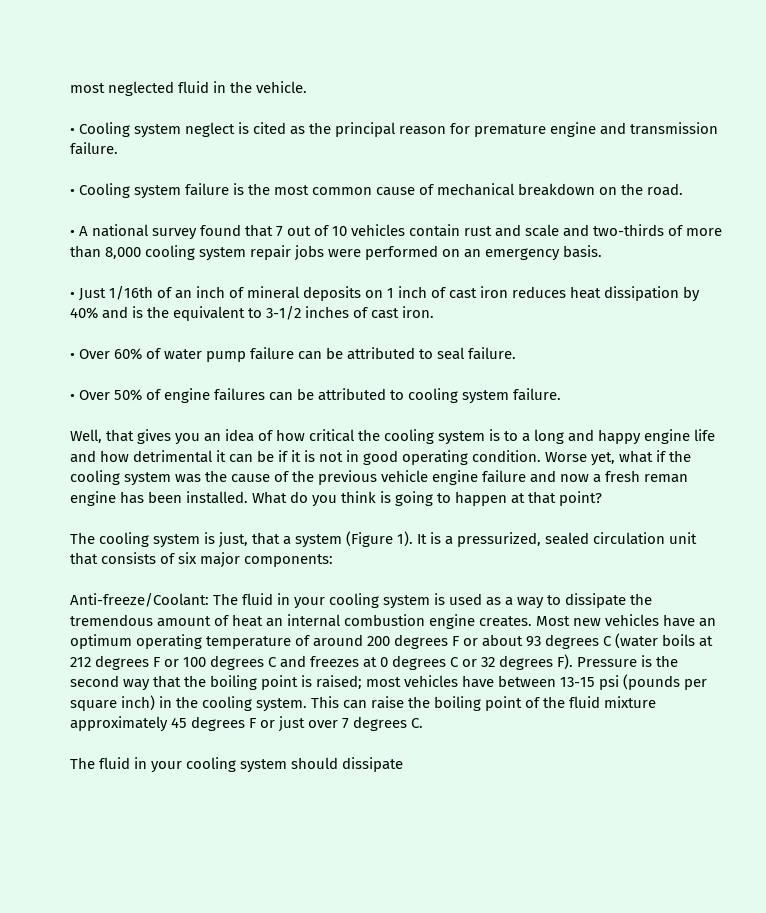most neglected fluid in the vehicle.

• Cooling system neglect is cited as the principal reason for premature engine and transmission failure.

• Cooling system failure is the most common cause of mechanical breakdown on the road.

• A national survey found that 7 out of 10 vehicles contain rust and scale and two-thirds of more than 8,000 cooling system repair jobs were performed on an emergency basis.

• Just 1/16th of an inch of mineral deposits on 1 inch of cast iron reduces heat dissipation by 40% and is the equivalent to 3-1/2 inches of cast iron.

• Over 60% of water pump failure can be attributed to seal failure.

• Over 50% of engine failures can be attributed to cooling system failure.

Well, that gives you an idea of how critical the cooling system is to a long and happy engine life and how detrimental it can be if it is not in good operating condition. Worse yet, what if the cooling system was the cause of the previous vehicle engine failure and now a fresh reman engine has been installed. What do you think is going to happen at that point?

The cooling system is just, that a system (Figure 1). It is a pressurized, sealed circulation unit that consists of six major components:

Anti-freeze/Coolant: The fluid in your cooling system is used as a way to dissipate the tremendous amount of heat an internal combustion engine creates. Most new vehicles have an optimum operating temperature of around 200 degrees F or about 93 degrees C (water boils at 212 degrees F or 100 degrees C and freezes at 0 degrees C or 32 degrees F). Pressure is the second way that the boiling point is raised; most vehicles have between 13-15 psi (pounds per square inch) in the cooling system. This can raise the boiling point of the fluid mixture approximately 45 degrees F or just over 7 degrees C.

The fluid in your cooling system should dissipate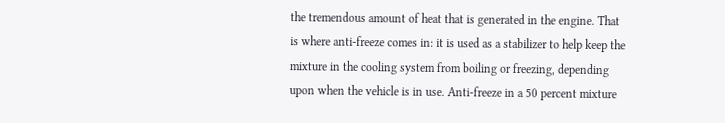the tremendous amount of heat that is generated in the engine. That is where anti-freeze comes in: it is used as a stabilizer to help keep the mixture in the cooling system from boiling or freezing, depending upon when the vehicle is in use. Anti-freeze in a 50 percent mixture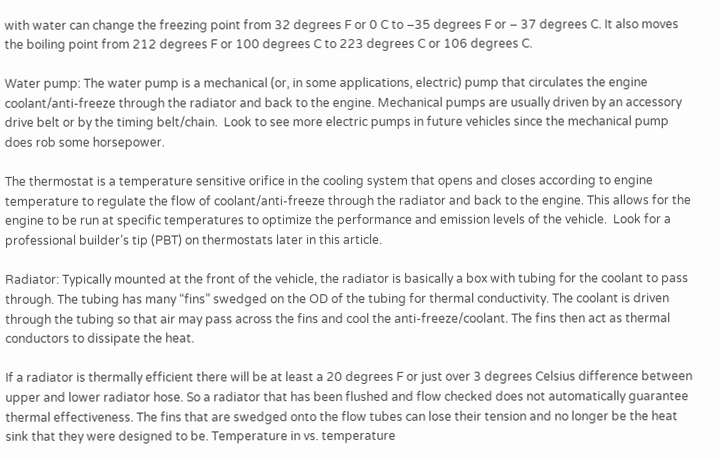with water can change the freezing point from 32 degrees F or 0 C to –35 degrees F or – 37 degrees C. It also moves the boiling point from 212 degrees F or 100 degrees C to 223 degrees C or 106 degrees C.

Water pump: The water pump is a mechanical (or, in some applications, electric) pump that circulates the engine coolant/anti-freeze through the radiator and back to the engine. Mechanical pumps are usually driven by an accessory drive belt or by the timing belt/chain.  Look to see more electric pumps in future vehicles since the mechanical pump does rob some horsepower.

The thermostat is a temperature sensitive orifice in the cooling system that opens and closes according to engine temperature to regulate the flow of coolant/anti-freeze through the radiator and back to the engine. This allows for the engine to be run at specific temperatures to optimize the performance and emission levels of the vehicle.  Look for a professional builder’s tip (PBT) on thermostats later in this article.

Radiator: Typically mounted at the front of the vehicle, the radiator is basically a box with tubing for the coolant to pass through. The tubing has many “fins” swedged on the OD of the tubing for thermal conductivity. The coolant is driven through the tubing so that air may pass across the fins and cool the anti-freeze/coolant. The fins then act as thermal conductors to dissipate the heat.

If a radiator is thermally efficient there will be at least a 20 degrees F or just over 3 degrees Celsius difference between upper and lower radiator hose. So a radiator that has been flushed and flow checked does not automatically guarantee thermal effectiveness. The fins that are swedged onto the flow tubes can lose their tension and no longer be the heat sink that they were designed to be. Temperature in vs. temperature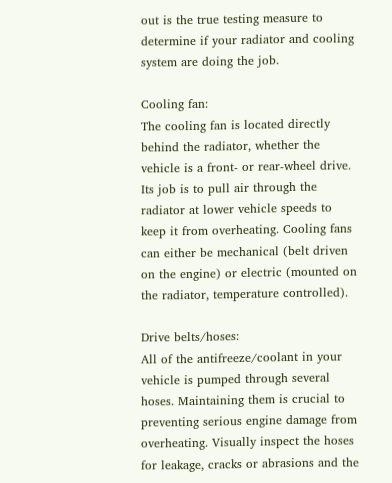out is the true testing measure to determine if your radiator and cooling system are doing the job.

Cooling fan:
The cooling fan is located directly behind the radiator, whether the vehicle is a front- or rear-wheel drive. Its job is to pull air through the radiator at lower vehicle speeds to keep it from overheating. Cooling fans can either be mechanical (belt driven on the engine) or electric (mounted on the radiator, temperature controlled).

Drive belts/hoses:
All of the antifreeze/coolant in your vehicle is pumped through several hoses. Maintaining them is crucial to preventing serious engine damage from overheating. Visually inspect the hoses for leakage, cracks or abrasions and the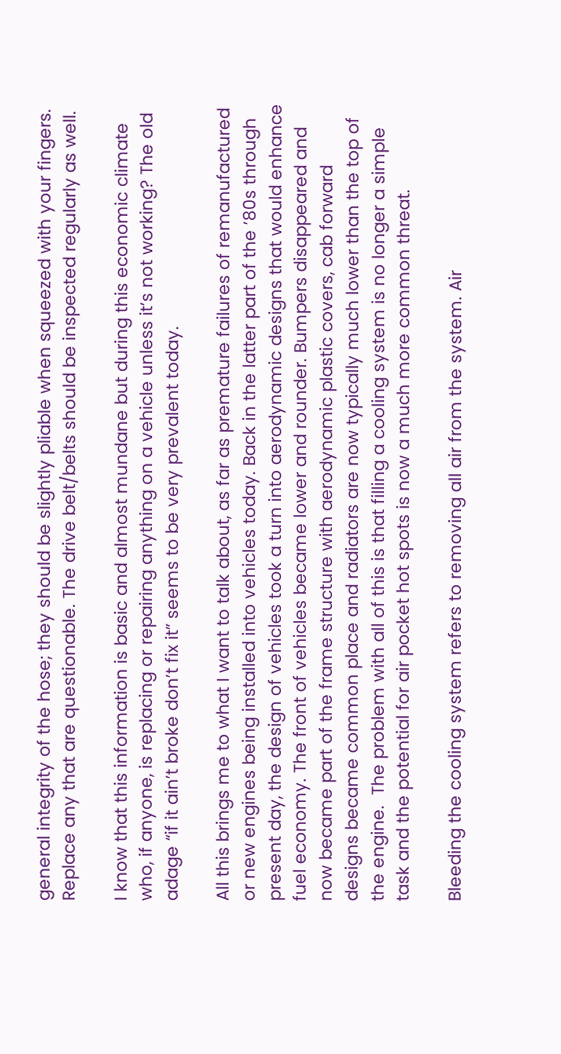general integrity of the hose; they should be slightly pliable when squeezed with your fingers. Replace any that are questionable. The drive belt/belts should be inspected regularly as well.

I know that this information is basic and almost mundane but during this economic climate who, if anyone, is replacing or repairing anything on a vehicle unless it’s not working? The old adage “if it ain’t broke don’t fix it” seems to be very prevalent today.

All this brings me to what I want to talk about, as far as premature failures of remanufactured or new engines being installed into vehicles today. Back in the latter part of the ’80s through present day, the design of vehicles took a turn into aerodynamic designs that would enhance fuel economy. The front of vehicles became lower and rounder. Bumpers disappeared and now became part of the frame structure with aerodynamic plastic covers, cab forward designs became common place and radiators are now typically much lower than the top of the engine.  The problem with all of this is that filling a cooling system is no longer a simple task and the potential for air pocket hot spots is now a much more common threat.

Bleeding the cooling system refers to removing all air from the system. Air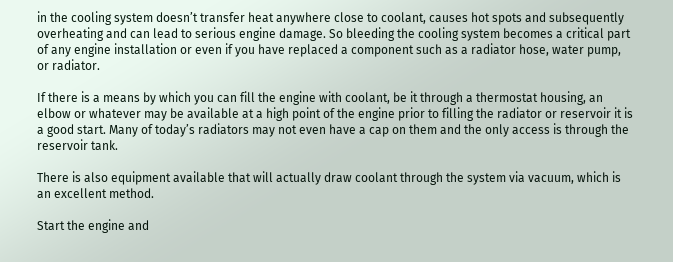in the cooling system doesn’t transfer heat anywhere close to coolant, causes hot spots and subsequently overheating and can lead to serious engine damage. So bleeding the cooling system becomes a critical part of any engine installation or even if you have replaced a component such as a radiator hose, water pump, or radiator.

If there is a means by which you can fill the engine with coolant, be it through a thermostat housing, an elbow or whatever may be available at a high point of the engine prior to filling the radiator or reservoir it is a good start. Many of today’s radiators may not even have a cap on them and the only access is through the reservoir tank.

There is also equipment available that will actually draw coolant through the system via vacuum, which is an excellent method.

Start the engine and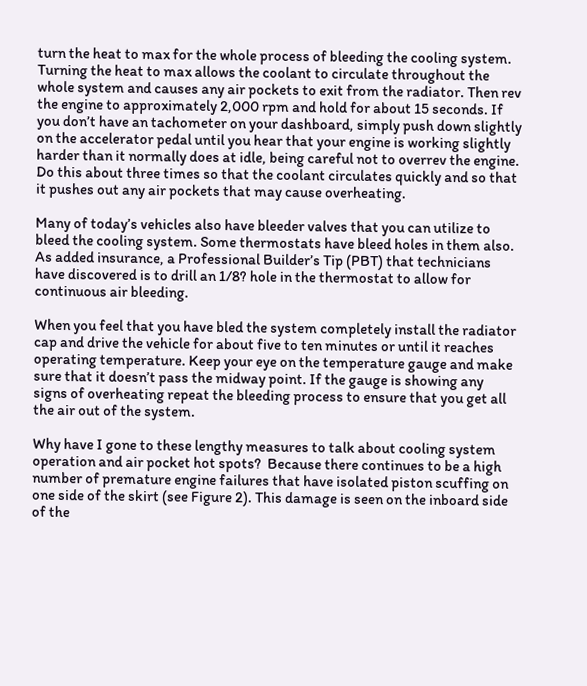turn the heat to max for the whole process of bleeding the cooling system. Turning the heat to max allows the coolant to circulate throughout the whole system and causes any air pockets to exit from the radiator. Then rev the engine to approximately 2,000 rpm and hold for about 15 seconds. If you don’t have an tachometer on your dashboard, simply push down slightly on the accelerator pedal until you hear that your engine is working slightly harder than it normally does at idle, being careful not to overrev the engine. Do this about three times so that the coolant circulates quickly and so that it pushes out any air pockets that may cause overheating.

Many of today’s vehicles also have bleeder valves that you can utilize to bleed the cooling system. Some thermostats have bleed holes in them also. As added insurance, a Professional Builder’s Tip (PBT) that technicians have discovered is to drill an 1/8? hole in the thermostat to allow for continuous air bleeding.

When you feel that you have bled the system completely install the radiator cap and drive the vehicle for about five to ten minutes or until it reaches operating temperature. Keep your eye on the temperature gauge and make sure that it doesn’t pass the midway point. If the gauge is showing any signs of overheating repeat the bleeding process to ensure that you get all the air out of the system.

Why have I gone to these lengthy measures to talk about cooling system operation and air pocket hot spots?  Because there continues to be a high number of premature engine failures that have isolated piston scuffing on one side of the skirt (see Figure 2). This damage is seen on the inboard side of the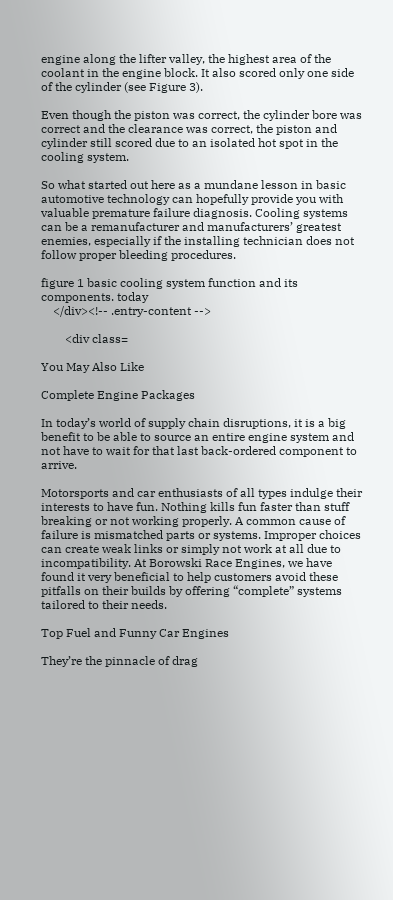engine along the lifter valley, the highest area of the coolant in the engine block. It also scored only one side of the cylinder (see Figure 3).

Even though the piston was correct, the cylinder bore was correct and the clearance was correct, the piston and cylinder still scored due to an isolated hot spot in the cooling system.

So what started out here as a mundane lesson in basic automotive technology can hopefully provide you with valuable premature failure diagnosis. Cooling systems can be a remanufacturer and manufacturers’ greatest enemies, especially if the installing technician does not follow proper bleeding procedures.

figure 1 basic cooling system function and its components. today
    </div><!-- .entry-content -->

        <div class=

You May Also Like

Complete Engine Packages

In today’s world of supply chain disruptions, it is a big benefit to be able to source an entire engine system and not have to wait for that last back-ordered component to arrive.

Motorsports and car enthusiasts of all types indulge their interests to have fun. Nothing kills fun faster than stuff breaking or not working properly. A common cause of failure is mismatched parts or systems. Improper choices can create weak links or simply not work at all due to incompatibility. At Borowski Race Engines, we have found it very beneficial to help customers avoid these pitfalls on their builds by offering “complete” systems tailored to their needs.

Top Fuel and Funny Car Engines

They’re the pinnacle of drag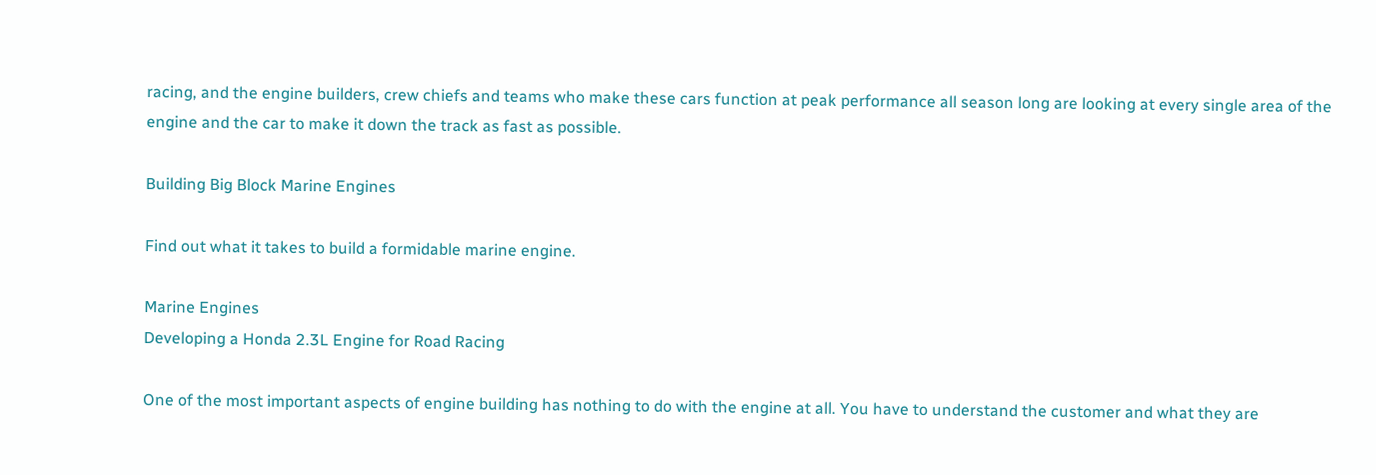racing, and the engine builders, crew chiefs and teams who make these cars function at peak performance all season long are looking at every single area of the engine and the car to make it down the track as fast as possible.

Building Big Block Marine Engines

Find out what it takes to build a formidable marine engine.

Marine Engines
Developing a Honda 2.3L Engine for Road Racing

One of the most important aspects of engine building has nothing to do with the engine at all. You have to understand the customer and what they are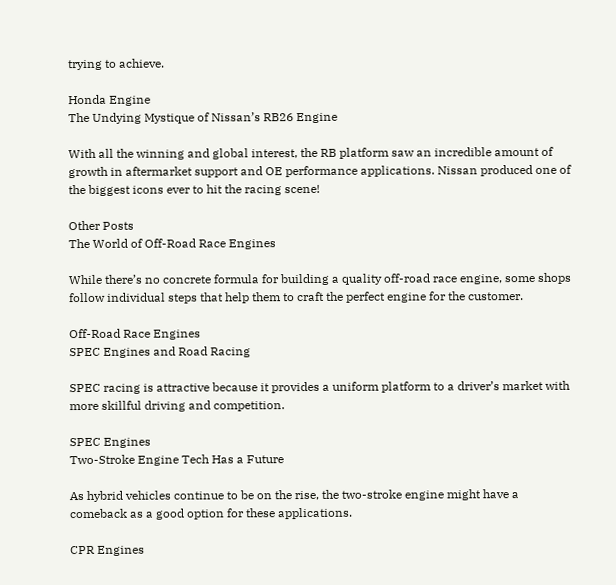trying to achieve.

Honda Engine
The Undying Mystique of Nissan’s RB26 Engine

With all the winning and global interest, the RB platform saw an incredible amount of growth in aftermarket support and OE performance applications. Nissan produced one of the biggest icons ever to hit the racing scene!

Other Posts
The World of Off-Road Race Engines

While there’s no concrete formula for building a quality off-road race engine, some shops follow individual steps that help them to craft the perfect engine for the customer.

Off-Road Race Engines
SPEC Engines and Road Racing

SPEC racing is attractive because it provides a uniform platform to a driver’s market with more skillful driving and competition.

SPEC Engines
Two-Stroke Engine Tech Has a Future

As hybrid vehicles continue to be on the rise, the two-stroke engine might have a comeback as a good option for these applications.

CPR Engines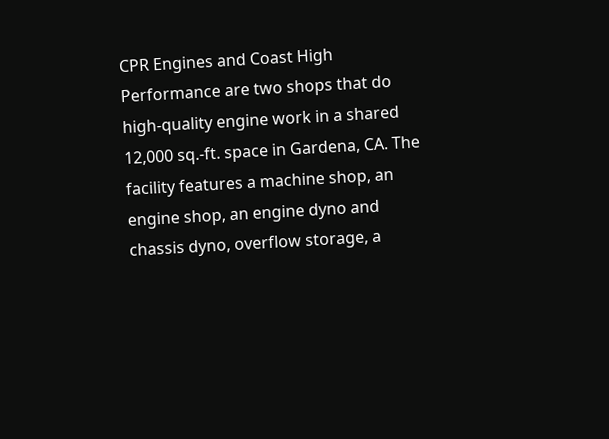CPR Engines and Coast High Performance are two shops that do high-quality engine work in a shared 12,000 sq.-ft. space in Gardena, CA. The facility features a machine shop, an engine shop, an engine dyno and chassis dyno, overflow storage, a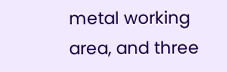metal working area, and three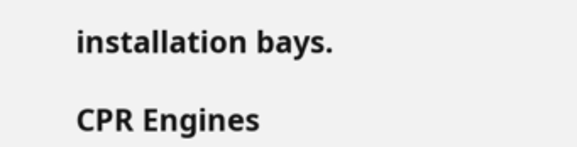installation bays.

CPR Engines